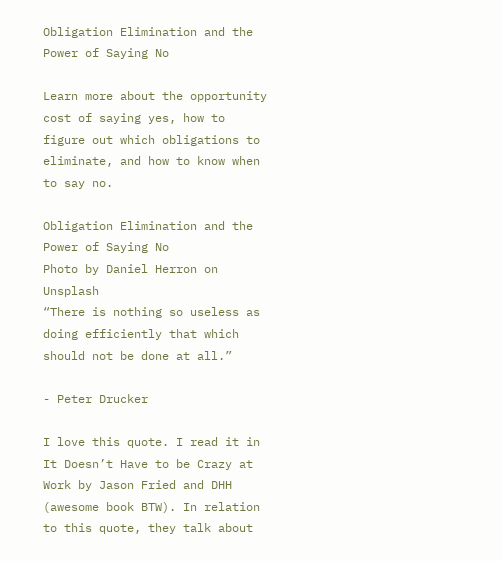Obligation Elimination and the Power of Saying No

Learn more about the opportunity cost of saying yes, how to figure out which obligations to eliminate, and how to know when to say no.

Obligation Elimination and the Power of Saying No
Photo by Daniel Herron on Unsplash
“There is nothing so useless as doing efficiently that which should not be done at all.”

- Peter Drucker

I love this quote. I read it in It Doesn’t Have to be Crazy at Work by Jason Fried and DHH (awesome book BTW). In relation to this quote, they talk about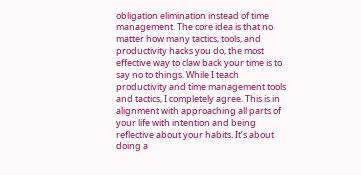obligation elimination instead of time management. The core idea is that no matter how many tactics, tools, and productivity hacks you do, the most effective way to claw back your time is to say no to things. While I teach productivity and time management tools and tactics, I completely agree. This is in alignment with approaching all parts of your life with intention and being reflective about your habits. It’s about doing a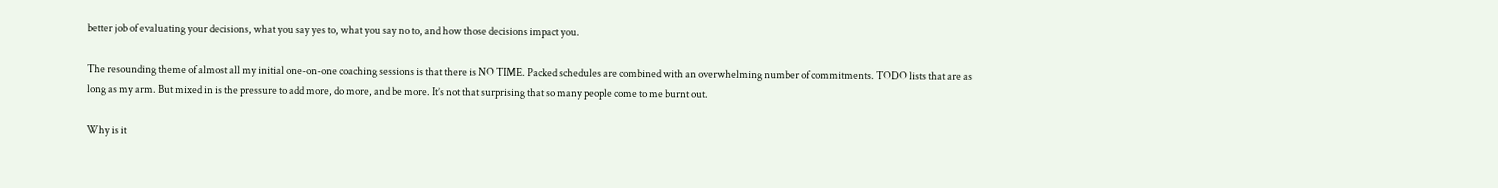better job of evaluating your decisions, what you say yes to, what you say no to, and how those decisions impact you.

The resounding theme of almost all my initial one-on-one coaching sessions is that there is NO TIME. Packed schedules are combined with an overwhelming number of commitments. TODO lists that are as long as my arm. But mixed in is the pressure to add more, do more, and be more. It’s not that surprising that so many people come to me burnt out.

Why is it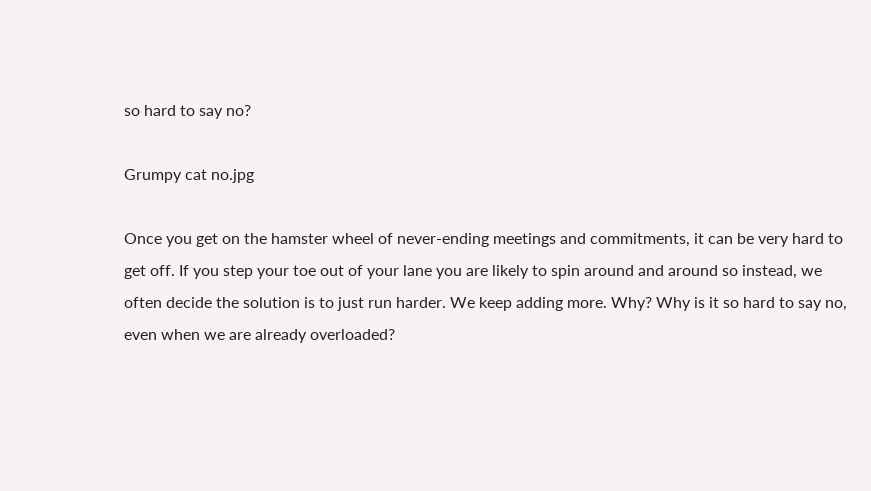so hard to say no?

Grumpy cat no.jpg

Once you get on the hamster wheel of never-ending meetings and commitments, it can be very hard to get off. If you step your toe out of your lane you are likely to spin around and around so instead, we often decide the solution is to just run harder. We keep adding more. Why? Why is it so hard to say no, even when we are already overloaded?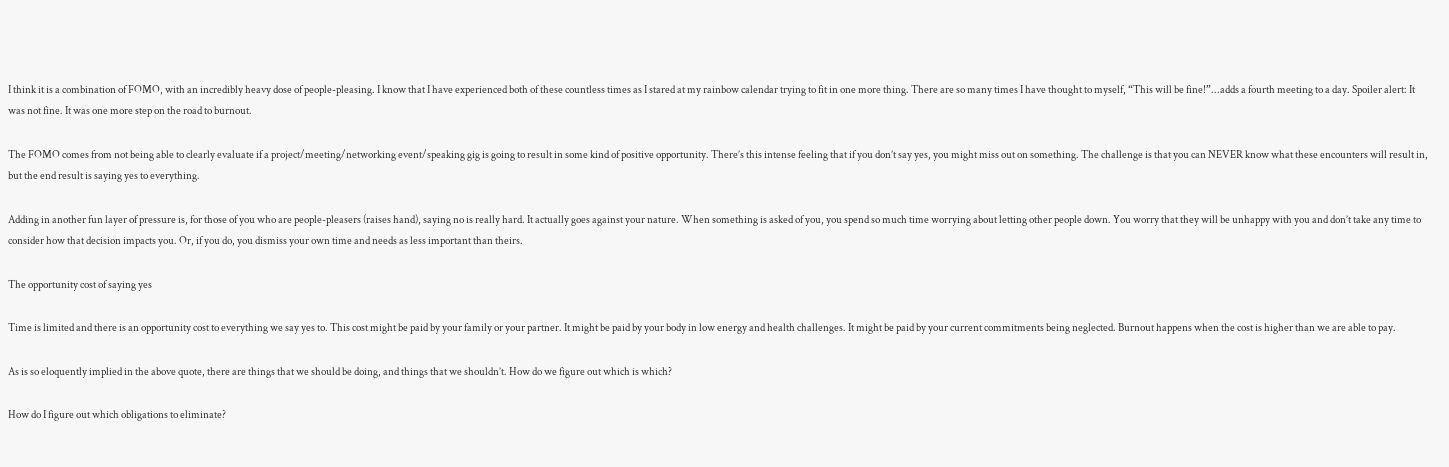I think it is a combination of FOMO, with an incredibly heavy dose of people-pleasing. I know that I have experienced both of these countless times as I stared at my rainbow calendar trying to fit in one more thing. There are so many times I have thought to myself, “This will be fine!”...adds a fourth meeting to a day. Spoiler alert: It was not fine. It was one more step on the road to burnout.

The FOMO comes from not being able to clearly evaluate if a project/meeting/networking event/speaking gig is going to result in some kind of positive opportunity. There’s this intense feeling that if you don’t say yes, you might miss out on something. The challenge is that you can NEVER know what these encounters will result in, but the end result is saying yes to everything.

Adding in another fun layer of pressure is, for those of you who are people-pleasers (raises hand), saying no is really hard. It actually goes against your nature. When something is asked of you, you spend so much time worrying about letting other people down. You worry that they will be unhappy with you and don’t take any time to consider how that decision impacts you. Or, if you do, you dismiss your own time and needs as less important than theirs.

The opportunity cost of saying yes

Time is limited and there is an opportunity cost to everything we say yes to. This cost might be paid by your family or your partner. It might be paid by your body in low energy and health challenges. It might be paid by your current commitments being neglected. Burnout happens when the cost is higher than we are able to pay.

As is so eloquently implied in the above quote, there are things that we should be doing, and things that we shouldn’t. How do we figure out which is which?

How do I figure out which obligations to eliminate?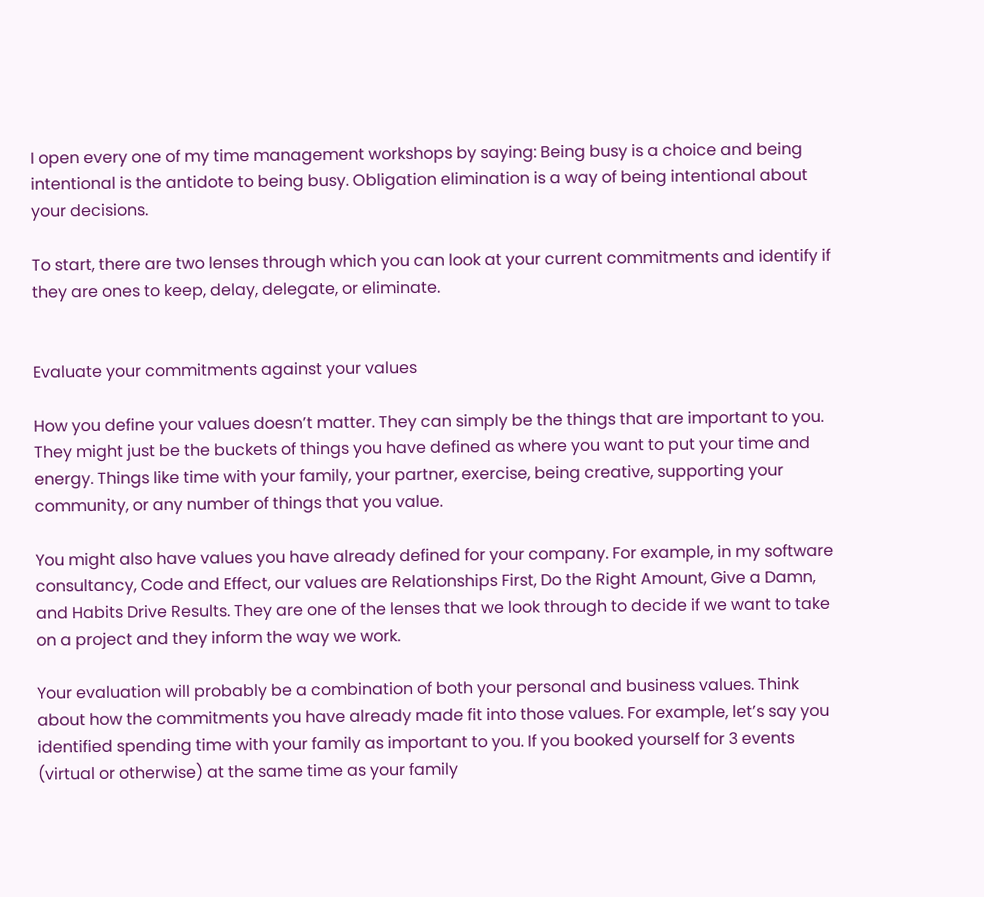I open every one of my time management workshops by saying: Being busy is a choice and being intentional is the antidote to being busy. Obligation elimination is a way of being intentional about your decisions.

To start, there are two lenses through which you can look at your current commitments and identify if they are ones to keep, delay, delegate, or eliminate.


Evaluate your commitments against your values

How you define your values doesn’t matter. They can simply be the things that are important to you. They might just be the buckets of things you have defined as where you want to put your time and energy. Things like time with your family, your partner, exercise, being creative, supporting your community, or any number of things that you value.

You might also have values you have already defined for your company. For example, in my software consultancy, Code and Effect, our values are Relationships First, Do the Right Amount, Give a Damn, and Habits Drive Results. They are one of the lenses that we look through to decide if we want to take on a project and they inform the way we work.

Your evaluation will probably be a combination of both your personal and business values. Think about how the commitments you have already made fit into those values. For example, let’s say you identified spending time with your family as important to you. If you booked yourself for 3 events (virtual or otherwise) at the same time as your family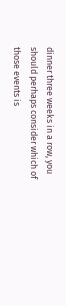dinner three weeks in a row, you should perhaps consider which of those events is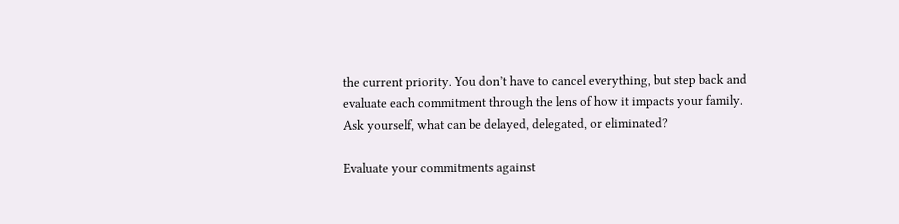the current priority. You don’t have to cancel everything, but step back and evaluate each commitment through the lens of how it impacts your family. Ask yourself, what can be delayed, delegated, or eliminated?

Evaluate your commitments against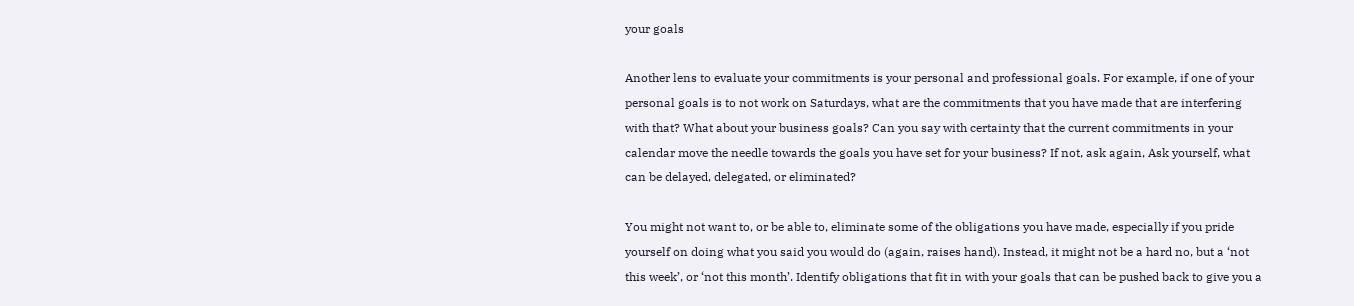your goals

Another lens to evaluate your commitments is your personal and professional goals. For example, if one of your personal goals is to not work on Saturdays, what are the commitments that you have made that are interfering with that? What about your business goals? Can you say with certainty that the current commitments in your calendar move the needle towards the goals you have set for your business? If not, ask again, Ask yourself, what can be delayed, delegated, or eliminated?

You might not want to, or be able to, eliminate some of the obligations you have made, especially if you pride yourself on doing what you said you would do (again, raises hand). Instead, it might not be a hard no, but a ‘not this week’, or ‘not this month’. Identify obligations that fit in with your goals that can be pushed back to give you a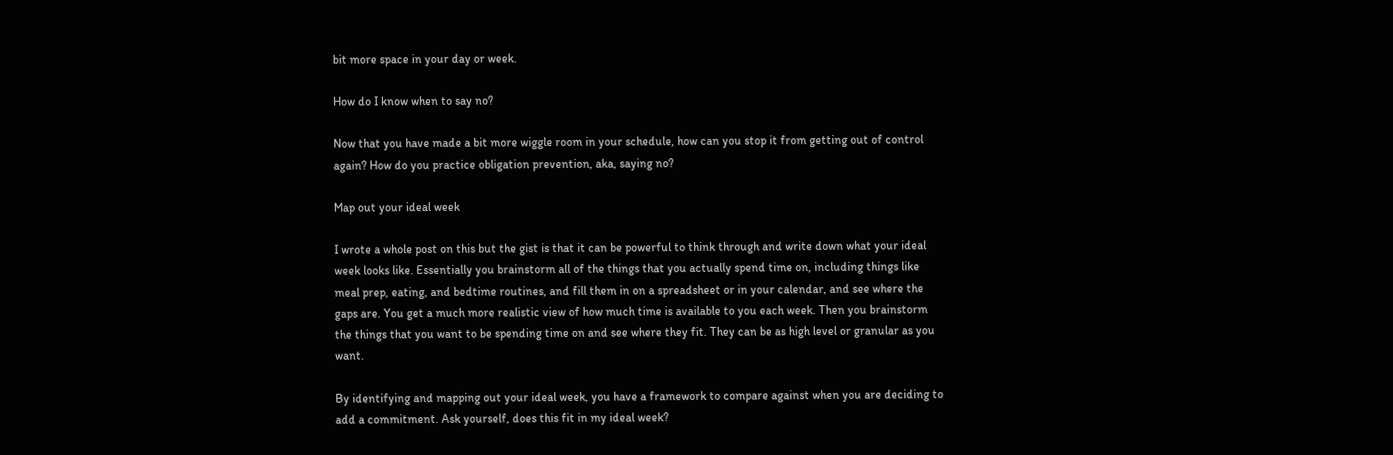bit more space in your day or week.

How do I know when to say no?

Now that you have made a bit more wiggle room in your schedule, how can you stop it from getting out of control again? How do you practice obligation prevention, aka, saying no?

Map out your ideal week

I wrote a whole post on this but the gist is that it can be powerful to think through and write down what your ideal week looks like. Essentially you brainstorm all of the things that you actually spend time on, including things like meal prep, eating, and bedtime routines, and fill them in on a spreadsheet or in your calendar, and see where the gaps are. You get a much more realistic view of how much time is available to you each week. Then you brainstorm the things that you want to be spending time on and see where they fit. They can be as high level or granular as you want.

By identifying and mapping out your ideal week, you have a framework to compare against when you are deciding to add a commitment. Ask yourself, does this fit in my ideal week?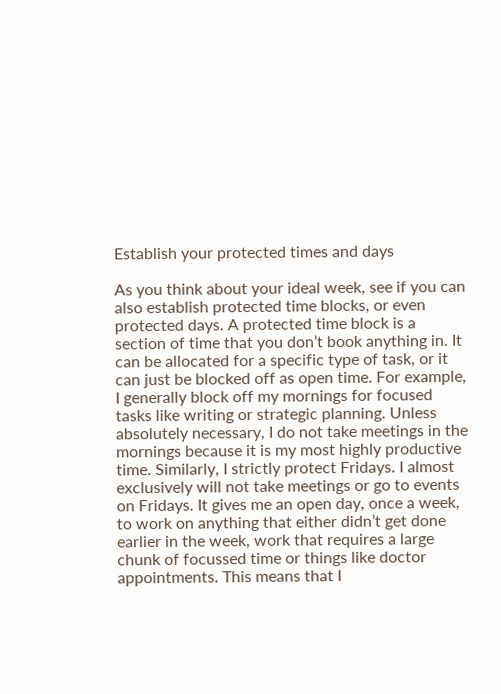Establish your protected times and days

As you think about your ideal week, see if you can also establish protected time blocks, or even protected days. A protected time block is a section of time that you don’t book anything in. It can be allocated for a specific type of task, or it can just be blocked off as open time. For example, I generally block off my mornings for focused tasks like writing or strategic planning. Unless absolutely necessary, I do not take meetings in the mornings because it is my most highly productive time. Similarly, I strictly protect Fridays. I almost exclusively will not take meetings or go to events on Fridays. It gives me an open day, once a week, to work on anything that either didn’t get done earlier in the week, work that requires a large chunk of focussed time or things like doctor appointments. This means that I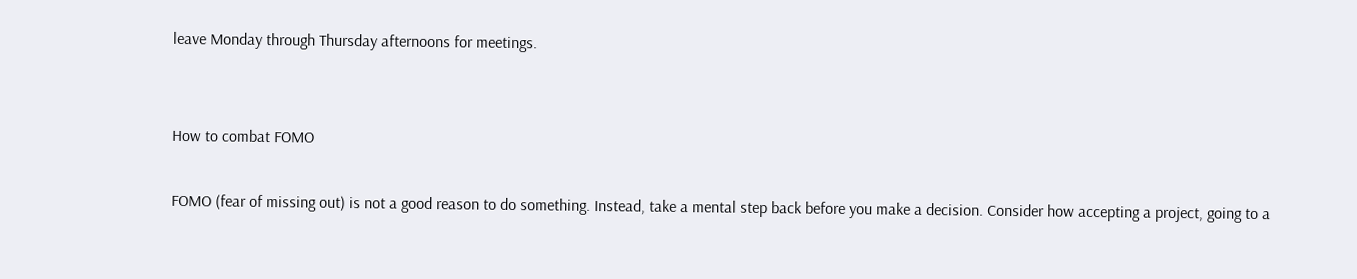leave Monday through Thursday afternoons for meetings.


How to combat FOMO

FOMO (fear of missing out) is not a good reason to do something. Instead, take a mental step back before you make a decision. Consider how accepting a project, going to a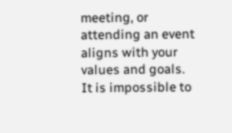meeting, or attending an event aligns with your values and goals. It is impossible to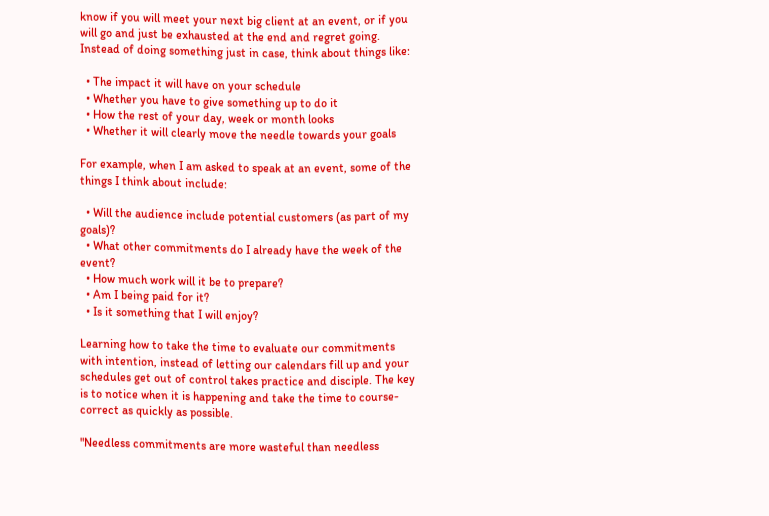know if you will meet your next big client at an event, or if you will go and just be exhausted at the end and regret going. Instead of doing something just in case, think about things like:

  • The impact it will have on your schedule
  • Whether you have to give something up to do it
  • How the rest of your day, week or month looks
  • Whether it will clearly move the needle towards your goals

For example, when I am asked to speak at an event, some of the things I think about include:

  • Will the audience include potential customers (as part of my goals)?
  • What other commitments do I already have the week of the event?
  • How much work will it be to prepare?
  • Am I being paid for it?
  • Is it something that I will enjoy?

Learning how to take the time to evaluate our commitments with intention, instead of letting our calendars fill up and your schedules get out of control takes practice and disciple. The key is to notice when it is happening and take the time to course-correct as quickly as possible.

"Needless commitments are more wasteful than needless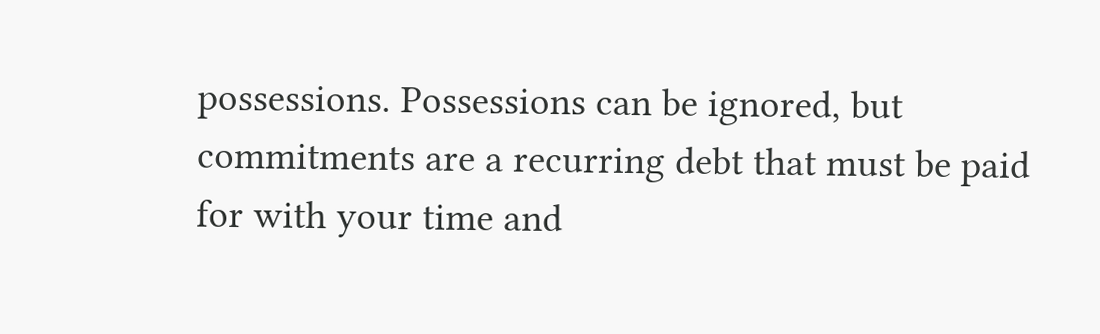possessions. Possessions can be ignored, but commitments are a recurring debt that must be paid for with your time and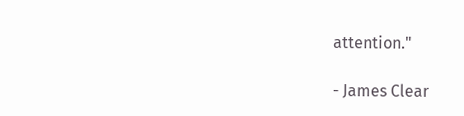attention."

- James Clear